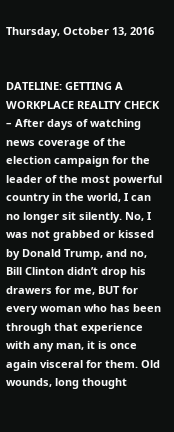Thursday, October 13, 2016


DATELINE: GETTING A WORKPLACE REALITY CHECK – After days of watching news coverage of the election campaign for the leader of the most powerful country in the world, I can no longer sit silently. No, I was not grabbed or kissed by Donald Trump, and no, Bill Clinton didn’t drop his drawers for me, BUT for every woman who has been through that experience with any man, it is once again visceral for them. Old wounds, long thought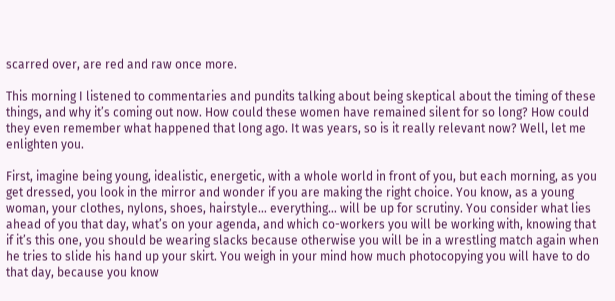scarred over, are red and raw once more.

This morning I listened to commentaries and pundits talking about being skeptical about the timing of these things, and why it’s coming out now. How could these women have remained silent for so long? How could they even remember what happened that long ago. It was years, so is it really relevant now? Well, let me enlighten you.

First, imagine being young, idealistic, energetic, with a whole world in front of you, but each morning, as you get dressed, you look in the mirror and wonder if you are making the right choice. You know, as a young woman, your clothes, nylons, shoes, hairstyle… everything… will be up for scrutiny. You consider what lies ahead of you that day, what’s on your agenda, and which co-workers you will be working with, knowing that if it’s this one, you should be wearing slacks because otherwise you will be in a wrestling match again when he tries to slide his hand up your skirt. You weigh in your mind how much photocopying you will have to do that day, because you know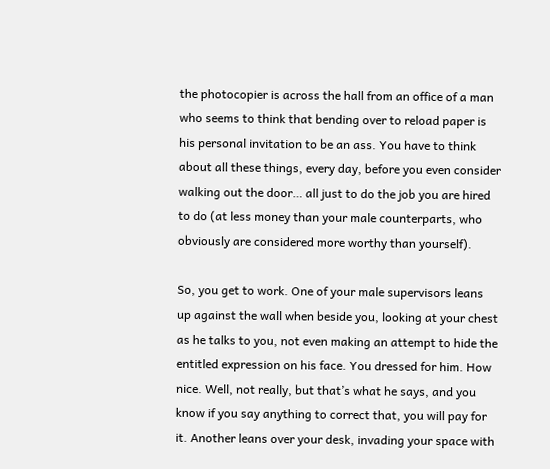the photocopier is across the hall from an office of a man who seems to think that bending over to reload paper is his personal invitation to be an ass. You have to think about all these things, every day, before you even consider walking out the door… all just to do the job you are hired to do (at less money than your male counterparts, who obviously are considered more worthy than yourself).

So, you get to work. One of your male supervisors leans up against the wall when beside you, looking at your chest as he talks to you, not even making an attempt to hide the entitled expression on his face. You dressed for him. How nice. Well, not really, but that’s what he says, and you know if you say anything to correct that, you will pay for it. Another leans over your desk, invading your space with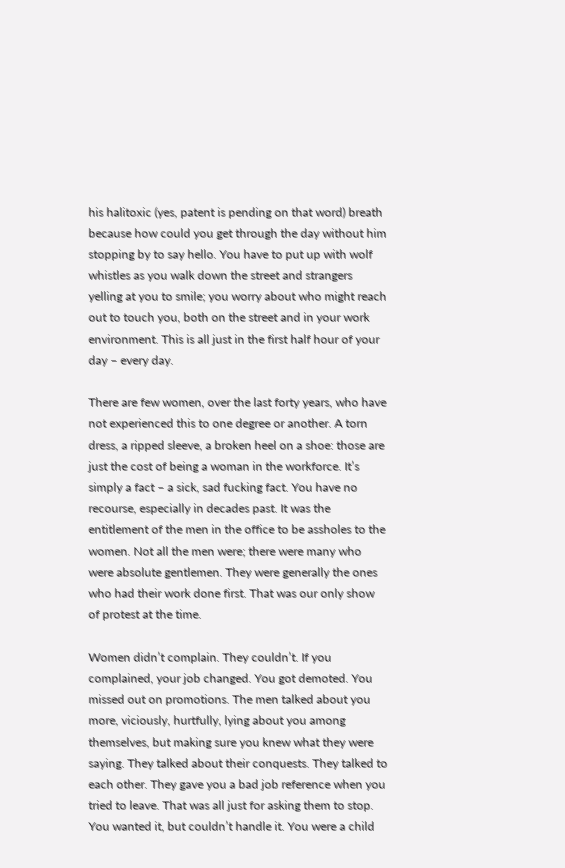his halitoxic (yes, patent is pending on that word) breath because how could you get through the day without him stopping by to say hello. You have to put up with wolf whistles as you walk down the street and strangers yelling at you to smile; you worry about who might reach out to touch you, both on the street and in your work environment. This is all just in the first half hour of your day – every day.

There are few women, over the last forty years, who have not experienced this to one degree or another. A torn dress, a ripped sleeve, a broken heel on a shoe: those are just the cost of being a woman in the workforce. It’s simply a fact – a sick, sad fucking fact. You have no recourse, especially in decades past. It was the entitlement of the men in the office to be assholes to the women. Not all the men were; there were many who were absolute gentlemen. They were generally the ones who had their work done first. That was our only show of protest at the time.

Women didn’t complain. They couldn’t. If you complained, your job changed. You got demoted. You missed out on promotions. The men talked about you more, viciously, hurtfully, lying about you among themselves, but making sure you knew what they were saying. They talked about their conquests. They talked to each other. They gave you a bad job reference when you tried to leave. That was all just for asking them to stop. You wanted it, but couldn’t handle it. You were a child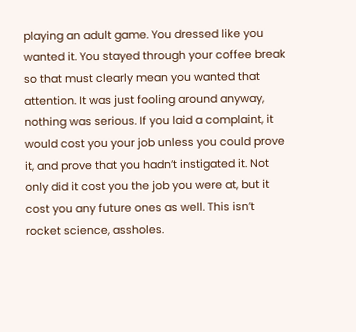playing an adult game. You dressed like you wanted it. You stayed through your coffee break so that must clearly mean you wanted that attention. It was just fooling around anyway, nothing was serious. If you laid a complaint, it would cost you your job unless you could prove it, and prove that you hadn’t instigated it. Not only did it cost you the job you were at, but it cost you any future ones as well. This isn’t rocket science, assholes.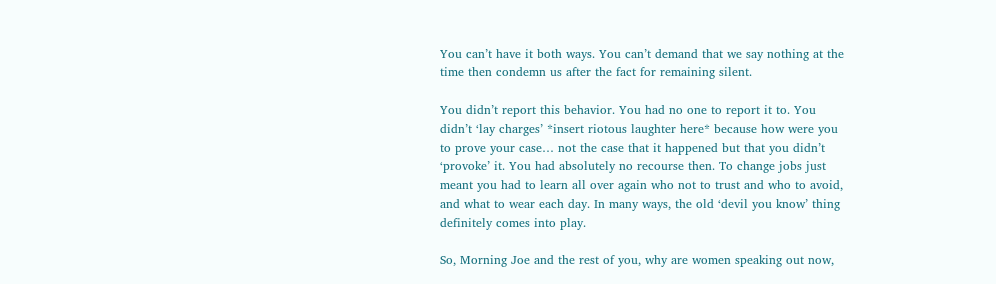You can’t have it both ways. You can’t demand that we say nothing at the time then condemn us after the fact for remaining silent.

You didn’t report this behavior. You had no one to report it to. You didn’t ‘lay charges’ *insert riotous laughter here* because how were you to prove your case… not the case that it happened but that you didn’t ‘provoke’ it. You had absolutely no recourse then. To change jobs just meant you had to learn all over again who not to trust and who to avoid, and what to wear each day. In many ways, the old ‘devil you know’ thing definitely comes into play.

So, Morning Joe and the rest of you, why are women speaking out now,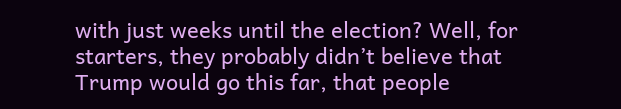with just weeks until the election? Well, for starters, they probably didn’t believe that Trump would go this far, that people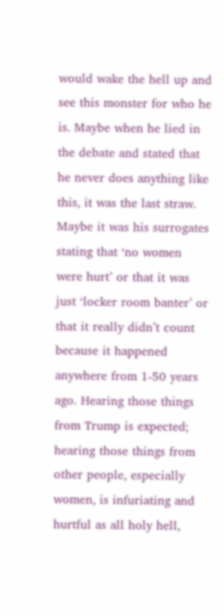would wake the hell up and see this monster for who he is. Maybe when he lied in the debate and stated that he never does anything like this, it was the last straw. Maybe it was his surrogates stating that ‘no women were hurt’ or that it was just ‘locker room banter’ or that it really didn’t count because it happened anywhere from 1-50 years ago. Hearing those things from Trump is expected; hearing those things from other people, especially women, is infuriating and hurtful as all holy hell,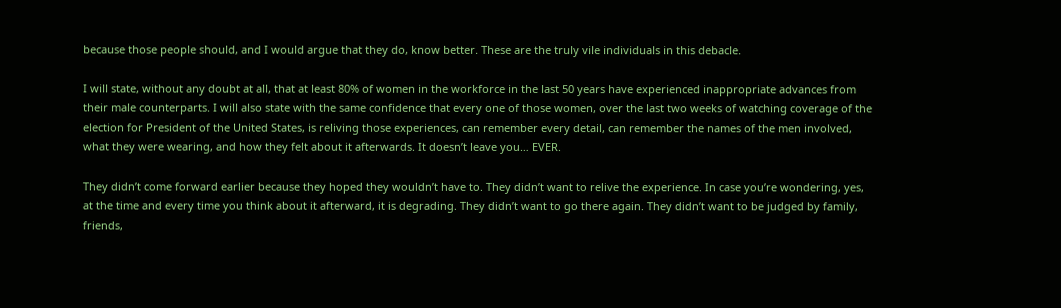because those people should, and I would argue that they do, know better. These are the truly vile individuals in this debacle.

I will state, without any doubt at all, that at least 80% of women in the workforce in the last 50 years have experienced inappropriate advances from their male counterparts. I will also state with the same confidence that every one of those women, over the last two weeks of watching coverage of the election for President of the United States, is reliving those experiences, can remember every detail, can remember the names of the men involved, what they were wearing, and how they felt about it afterwards. It doesn’t leave you… EVER.

They didn’t come forward earlier because they hoped they wouldn’t have to. They didn’t want to relive the experience. In case you’re wondering, yes, at the time and every time you think about it afterward, it is degrading. They didn’t want to go there again. They didn’t want to be judged by family, friends,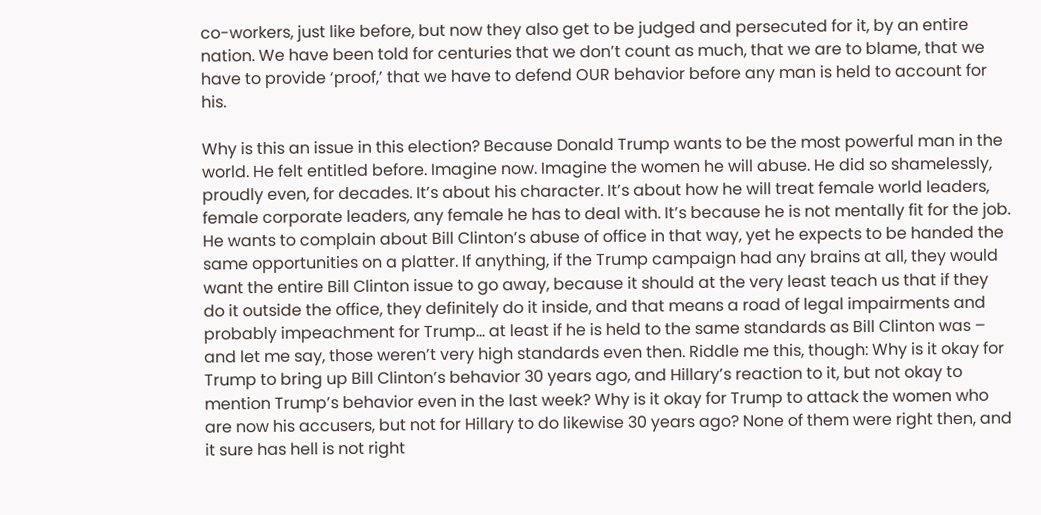co-workers, just like before, but now they also get to be judged and persecuted for it, by an entire nation. We have been told for centuries that we don’t count as much, that we are to blame, that we have to provide ‘proof,’ that we have to defend OUR behavior before any man is held to account for his.

Why is this an issue in this election? Because Donald Trump wants to be the most powerful man in the world. He felt entitled before. Imagine now. Imagine the women he will abuse. He did so shamelessly, proudly even, for decades. It’s about his character. It’s about how he will treat female world leaders, female corporate leaders, any female he has to deal with. It’s because he is not mentally fit for the job. He wants to complain about Bill Clinton’s abuse of office in that way, yet he expects to be handed the same opportunities on a platter. If anything, if the Trump campaign had any brains at all, they would want the entire Bill Clinton issue to go away, because it should at the very least teach us that if they do it outside the office, they definitely do it inside, and that means a road of legal impairments and probably impeachment for Trump… at least if he is held to the same standards as Bill Clinton was – and let me say, those weren’t very high standards even then. Riddle me this, though: Why is it okay for Trump to bring up Bill Clinton’s behavior 30 years ago, and Hillary’s reaction to it, but not okay to mention Trump’s behavior even in the last week? Why is it okay for Trump to attack the women who are now his accusers, but not for Hillary to do likewise 30 years ago? None of them were right then, and it sure has hell is not right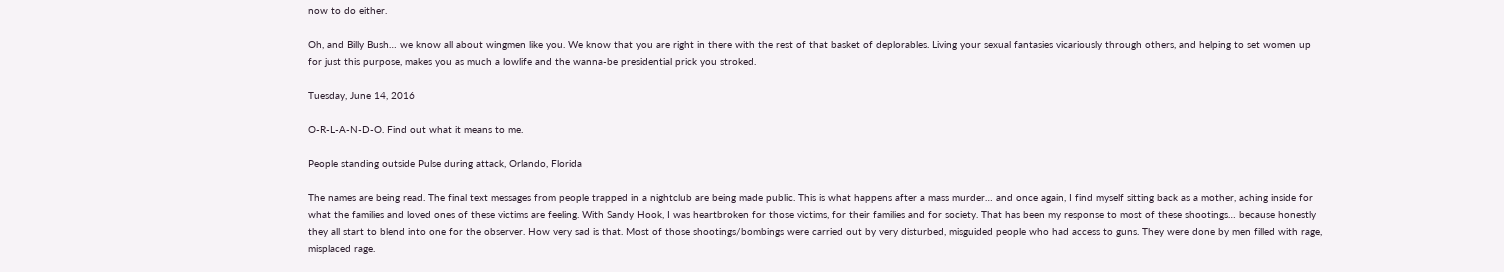now to do either.

Oh, and Billy Bush… we know all about wingmen like you. We know that you are right in there with the rest of that basket of deplorables. Living your sexual fantasies vicariously through others, and helping to set women up for just this purpose, makes you as much a lowlife and the wanna-be presidential prick you stroked.

Tuesday, June 14, 2016

O-R-L-A-N-D-O. Find out what it means to me.

People standing outside Pulse during attack, Orlando, Florida

The names are being read. The final text messages from people trapped in a nightclub are being made public. This is what happens after a mass murder… and once again, I find myself sitting back as a mother, aching inside for what the families and loved ones of these victims are feeling. With Sandy Hook, I was heartbroken for those victims, for their families and for society. That has been my response to most of these shootings… because honestly they all start to blend into one for the observer. How very sad is that. Most of those shootings/bombings were carried out by very disturbed, misguided people who had access to guns. They were done by men filled with rage, misplaced rage.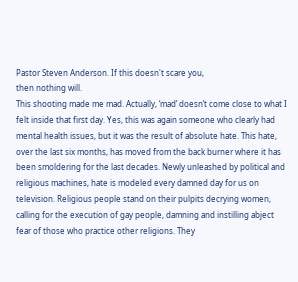Pastor Steven Anderson. If this doesn't scare you,
then nothing will.
This shooting made me mad. Actually, ‘mad’ doesn’t come close to what I felt inside that first day. Yes, this was again someone who clearly had mental health issues, but it was the result of absolute hate. This hate, over the last six months, has moved from the back burner where it has been smoldering for the last decades. Newly unleashed by political and religious machines, hate is modeled every damned day for us on television. Religious people stand on their pulpits decrying women, calling for the execution of gay people, damning and instilling abject fear of those who practice other religions. They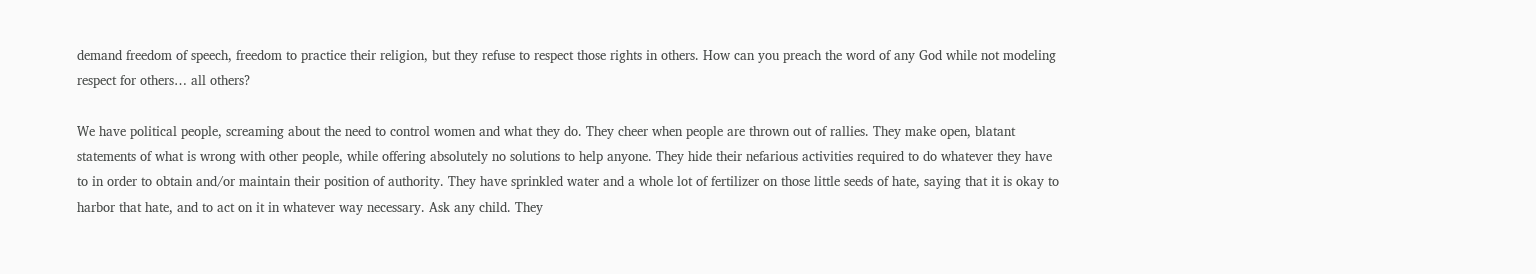demand freedom of speech, freedom to practice their religion, but they refuse to respect those rights in others. How can you preach the word of any God while not modeling respect for others… all others?

We have political people, screaming about the need to control women and what they do. They cheer when people are thrown out of rallies. They make open, blatant statements of what is wrong with other people, while offering absolutely no solutions to help anyone. They hide their nefarious activities required to do whatever they have to in order to obtain and/or maintain their position of authority. They have sprinkled water and a whole lot of fertilizer on those little seeds of hate, saying that it is okay to harbor that hate, and to act on it in whatever way necessary. Ask any child. They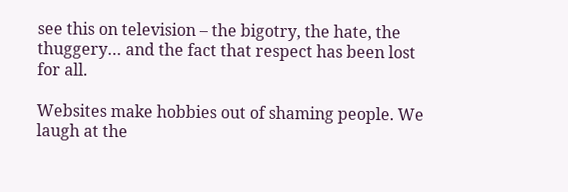see this on television – the bigotry, the hate, the thuggery… and the fact that respect has been lost for all.

Websites make hobbies out of shaming people. We laugh at the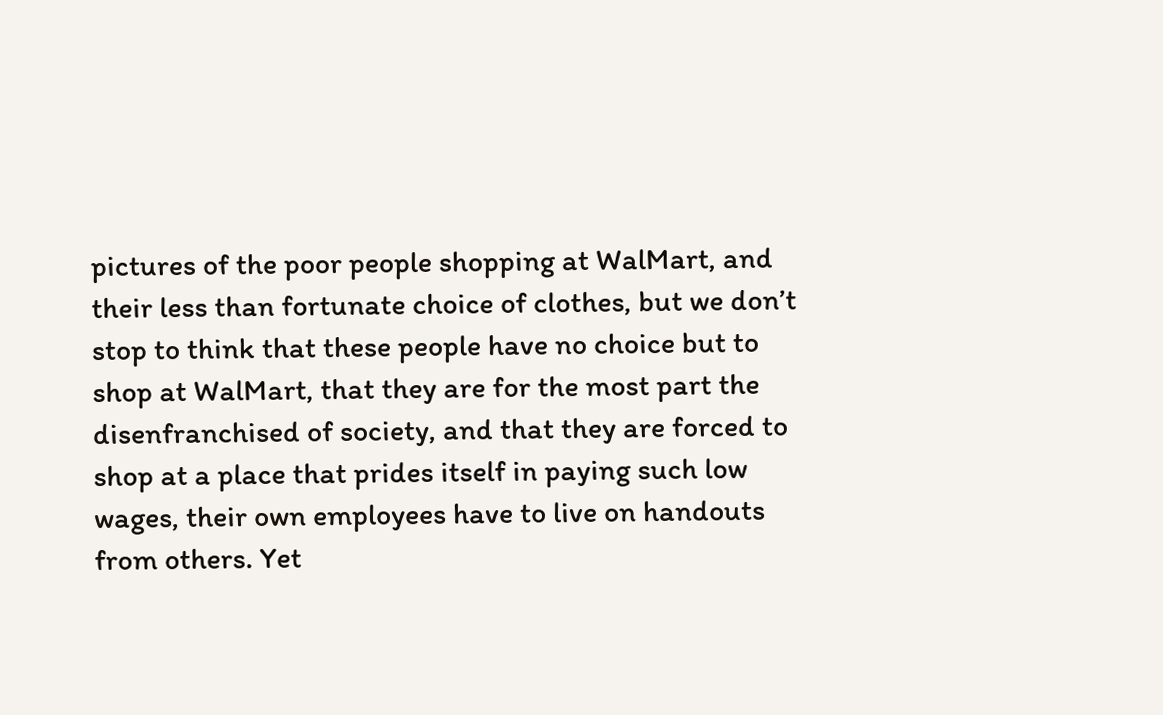pictures of the poor people shopping at WalMart, and their less than fortunate choice of clothes, but we don’t stop to think that these people have no choice but to shop at WalMart, that they are for the most part the disenfranchised of society, and that they are forced to shop at a place that prides itself in paying such low wages, their own employees have to live on handouts from others. Yet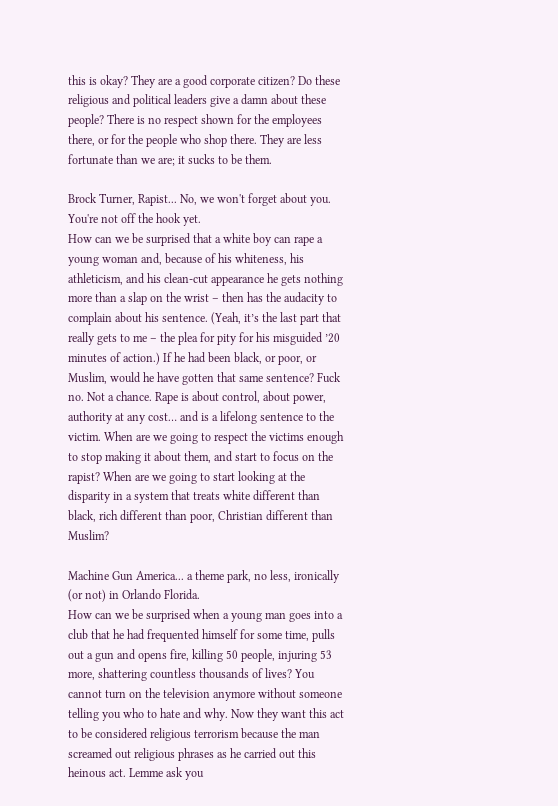this is okay? They are a good corporate citizen? Do these religious and political leaders give a damn about these people? There is no respect shown for the employees there, or for the people who shop there. They are less fortunate than we are; it sucks to be them.

Brock Turner, Rapist... No, we won't forget about you.
You're not off the hook yet.
How can we be surprised that a white boy can rape a young woman and, because of his whiteness, his athleticism, and his clean-cut appearance he gets nothing more than a slap on the wrist – then has the audacity to complain about his sentence. (Yeah, it’s the last part that really gets to me – the plea for pity for his misguided ’20 minutes of action.) If he had been black, or poor, or Muslim, would he have gotten that same sentence? Fuck no. Not a chance. Rape is about control, about power, authority at any cost… and is a lifelong sentence to the victim. When are we going to respect the victims enough to stop making it about them, and start to focus on the rapist? When are we going to start looking at the disparity in a system that treats white different than black, rich different than poor, Christian different than Muslim?

Machine Gun America... a theme park, no less, ironically
(or not) in Orlando Florida.
How can we be surprised when a young man goes into a club that he had frequented himself for some time, pulls out a gun and opens fire, killing 50 people, injuring 53 more, shattering countless thousands of lives? You cannot turn on the television anymore without someone telling you who to hate and why. Now they want this act to be considered religious terrorism because the man screamed out religious phrases as he carried out this heinous act. Lemme ask you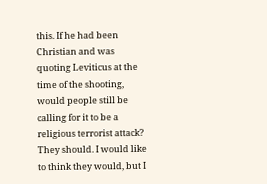this. If he had been Christian and was quoting Leviticus at the time of the shooting, would people still be calling for it to be a religious terrorist attack? They should. I would like to think they would, but I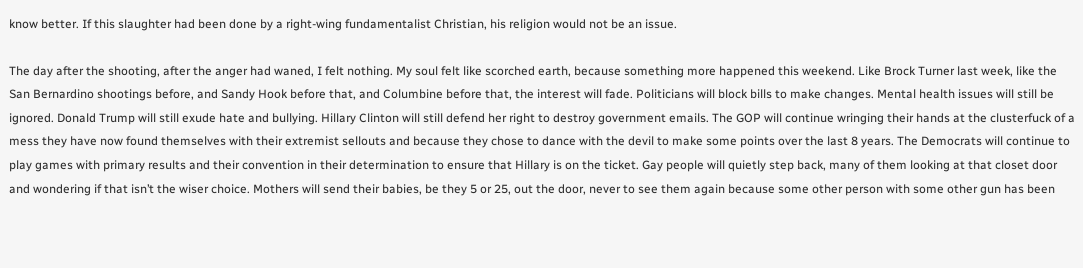know better. If this slaughter had been done by a right-wing fundamentalist Christian, his religion would not be an issue.

The day after the shooting, after the anger had waned, I felt nothing. My soul felt like scorched earth, because something more happened this weekend. Like Brock Turner last week, like the San Bernardino shootings before, and Sandy Hook before that, and Columbine before that, the interest will fade. Politicians will block bills to make changes. Mental health issues will still be ignored. Donald Trump will still exude hate and bullying. Hillary Clinton will still defend her right to destroy government emails. The GOP will continue wringing their hands at the clusterfuck of a mess they have now found themselves with their extremist sellouts and because they chose to dance with the devil to make some points over the last 8 years. The Democrats will continue to play games with primary results and their convention in their determination to ensure that Hillary is on the ticket. Gay people will quietly step back, many of them looking at that closet door and wondering if that isn’t the wiser choice. Mothers will send their babies, be they 5 or 25, out the door, never to see them again because some other person with some other gun has been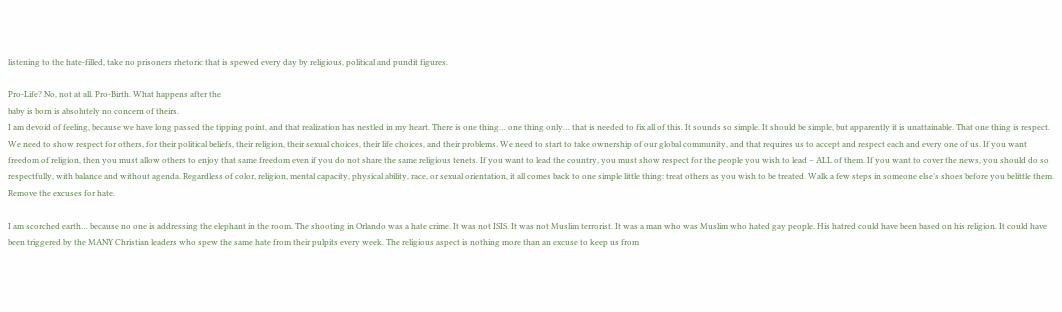listening to the hate-filled, take no prisoners rhetoric that is spewed every day by religious, political and pundit figures.

Pro-Life? No, not at all. Pro-Birth. What happens after the
baby is born is absolutely no concern of theirs.
I am devoid of feeling, because we have long passed the tipping point, and that realization has nestled in my heart. There is one thing… one thing only… that is needed to fix all of this. It sounds so simple. It should be simple, but apparently it is unattainable. That one thing is respect. We need to show respect for others, for their political beliefs, their religion, their sexual choices, their life choices, and their problems. We need to start to take ownership of our global community, and that requires us to accept and respect each and every one of us. If you want freedom of religion, then you must allow others to enjoy that same freedom even if you do not share the same religious tenets. If you want to lead the country, you must show respect for the people you wish to lead – ALL of them. If you want to cover the news, you should do so respectfully, with balance and without agenda. Regardless of color, religion, mental capacity, physical ability, race, or sexual orientation, it all comes back to one simple little thing: treat others as you wish to be treated. Walk a few steps in someone else’s shoes before you belittle them. Remove the excuses for hate.

I am scorched earth… because no one is addressing the elephant in the room. The shooting in Orlando was a hate crime. It was not ISIS. It was not Muslim terrorist. It was a man who was Muslim who hated gay people. His hatred could have been based on his religion. It could have been triggered by the MANY Christian leaders who spew the same hate from their pulpits every week. The religious aspect is nothing more than an excuse to keep us from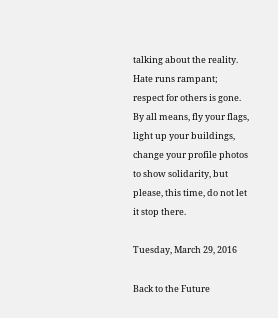talking about the reality. Hate runs rampant; respect for others is gone. By all means, fly your flags, light up your buildings, change your profile photos to show solidarity, but please, this time, do not let it stop there.

Tuesday, March 29, 2016

Back to the Future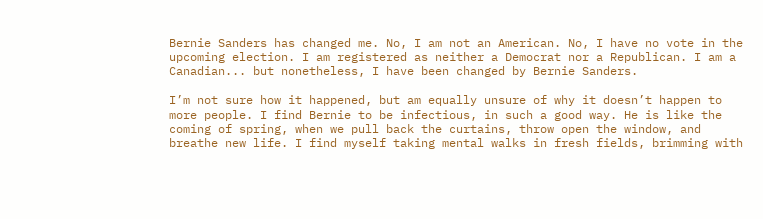Bernie Sanders has changed me. No, I am not an American. No, I have no vote in the upcoming election. I am registered as neither a Democrat nor a Republican. I am a Canadian... but nonetheless, I have been changed by Bernie Sanders.

I’m not sure how it happened, but am equally unsure of why it doesn’t happen to more people. I find Bernie to be infectious, in such a good way. He is like the coming of spring, when we pull back the curtains, throw open the window, and breathe new life. I find myself taking mental walks in fresh fields, brimming with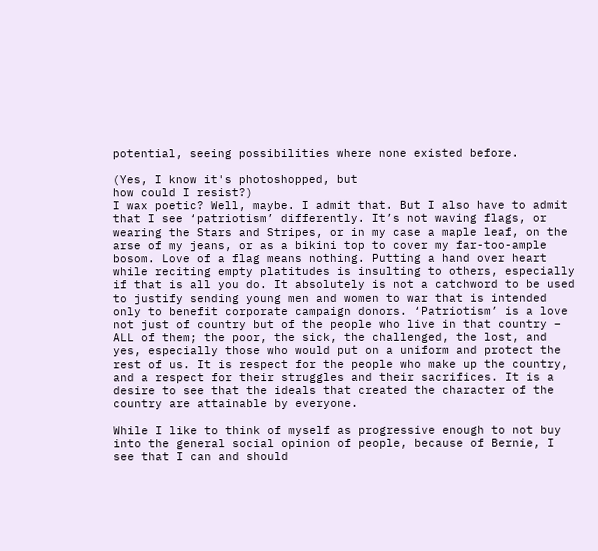potential, seeing possibilities where none existed before.

(Yes, I know it's photoshopped, but
how could I resist?)
I wax poetic? Well, maybe. I admit that. But I also have to admit that I see ‘patriotism’ differently. It’s not waving flags, or wearing the Stars and Stripes, or in my case a maple leaf, on the arse of my jeans, or as a bikini top to cover my far-too-ample bosom. Love of a flag means nothing. Putting a hand over heart while reciting empty platitudes is insulting to others, especially if that is all you do. It absolutely is not a catchword to be used to justify sending young men and women to war that is intended only to benefit corporate campaign donors. ‘Patriotism’ is a love not just of country but of the people who live in that country – ALL of them; the poor, the sick, the challenged, the lost, and yes, especially those who would put on a uniform and protect the rest of us. It is respect for the people who make up the country, and a respect for their struggles and their sacrifices. It is a desire to see that the ideals that created the character of the country are attainable by everyone.

While I like to think of myself as progressive enough to not buy into the general social opinion of people, because of Bernie, I see that I can and should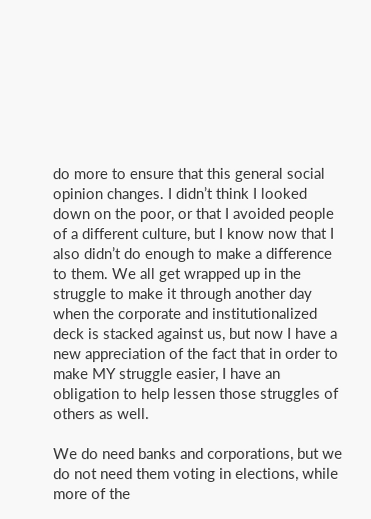do more to ensure that this general social opinion changes. I didn’t think I looked down on the poor, or that I avoided people of a different culture, but I know now that I also didn’t do enough to make a difference to them. We all get wrapped up in the struggle to make it through another day when the corporate and institutionalized deck is stacked against us, but now I have a new appreciation of the fact that in order to make MY struggle easier, I have an obligation to help lessen those struggles of others as well.

We do need banks and corporations, but we do not need them voting in elections, while more of the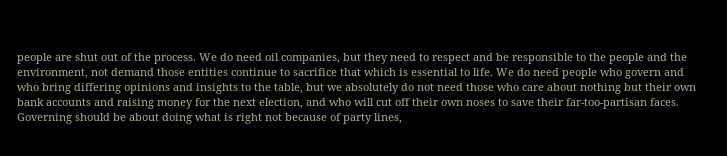people are shut out of the process. We do need oil companies, but they need to respect and be responsible to the people and the environment, not demand those entities continue to sacrifice that which is essential to life. We do need people who govern and who bring differing opinions and insights to the table, but we absolutely do not need those who care about nothing but their own bank accounts and raising money for the next election, and who will cut off their own noses to save their far-too-partisan faces. Governing should be about doing what is right not because of party lines,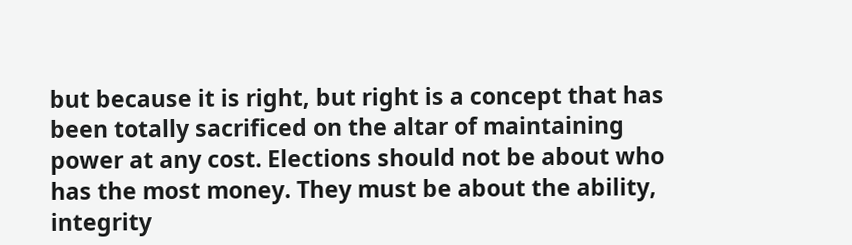but because it is right, but right is a concept that has been totally sacrificed on the altar of maintaining power at any cost. Elections should not be about who has the most money. They must be about the ability, integrity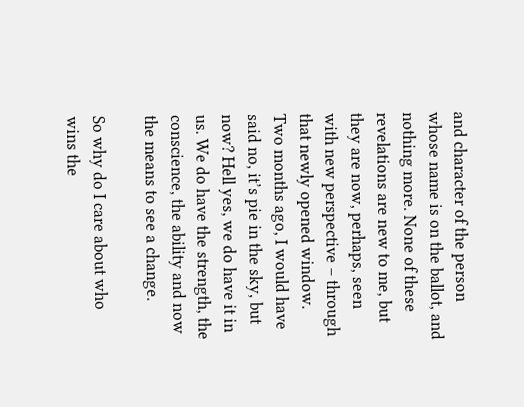and character of the person whose name is on the ballot, and nothing more. None of these revelations are new to me, but they are now, perhaps, seen with new perspective – through that newly opened window. Two months ago, I would have said no, it’s pie in the sky, but now? Hell yes, we do have it in us. We do have the strength, the conscience, the ability and now the means to see a change.

So why do I care about who wins the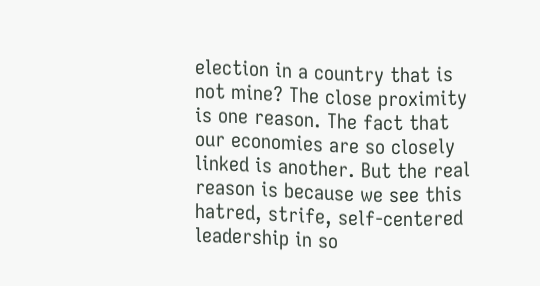election in a country that is not mine? The close proximity is one reason. The fact that our economies are so closely linked is another. But the real reason is because we see this hatred, strife, self-centered leadership in so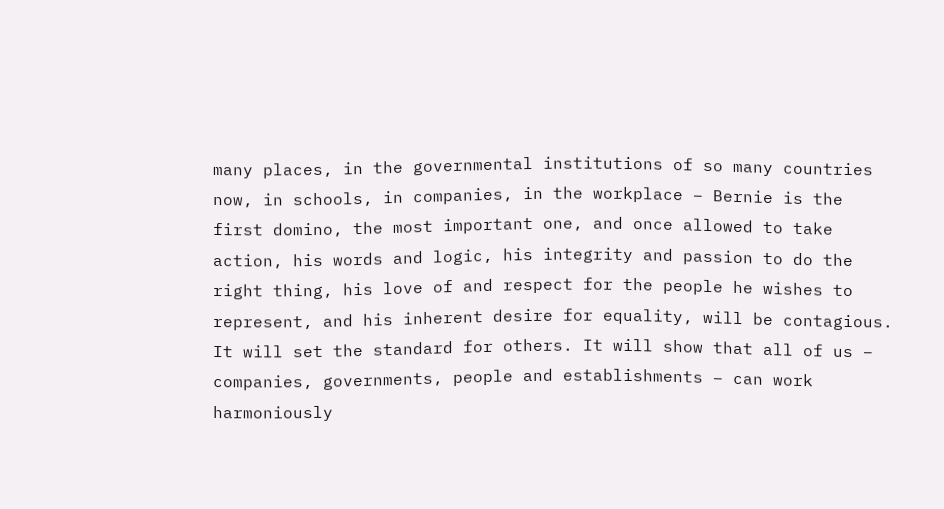many places, in the governmental institutions of so many countries now, in schools, in companies, in the workplace – Bernie is the first domino, the most important one, and once allowed to take action, his words and logic, his integrity and passion to do the right thing, his love of and respect for the people he wishes to represent, and his inherent desire for equality, will be contagious. It will set the standard for others. It will show that all of us – companies, governments, people and establishments – can work harmoniously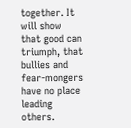together. It will show that good can triumph, that bullies and fear-mongers have no place leading others.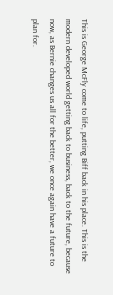This is George McFly come to life, putting Biff back in his place. This is the modern developed world getting back to business, back to the future, because now, as Bernie changes us all for the better, we once again have a future to plan for.